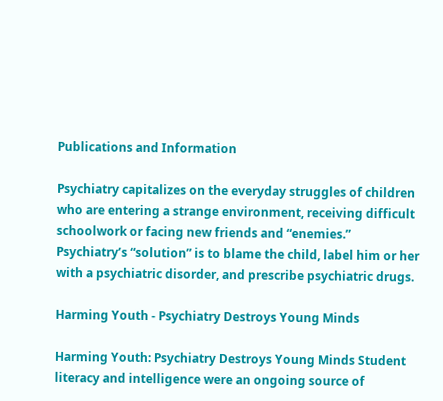Publications and Information

Psychiatry capitalizes on the everyday struggles of children who are entering a strange environment, receiving difficult schoolwork or facing new friends and “enemies.” Psychiatry’s “solution” is to blame the child, label him or her with a psychiatric disorder, and prescribe psychiatric drugs.

Harming Youth - Psychiatry Destroys Young Minds

Harming Youth: Psychiatry Destroys Young Minds Student literacy and intelligence were an ongoing source of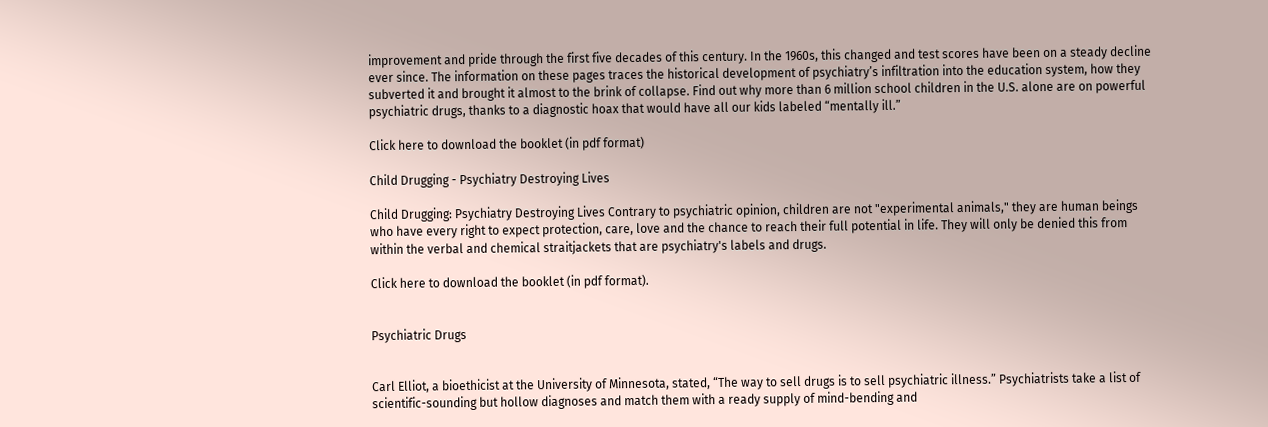improvement and pride through the first five decades of this century. In the 1960s, this changed and test scores have been on a steady decline ever since. The information on these pages traces the historical development of psychiatry’s infiltration into the education system, how they subverted it and brought it almost to the brink of collapse. Find out why more than 6 million school children in the U.S. alone are on powerful psychiatric drugs, thanks to a diagnostic hoax that would have all our kids labeled “mentally ill.”

Click here to download the booklet (in pdf format)

Child Drugging - Psychiatry Destroying Lives

Child Drugging: Psychiatry Destroying Lives Contrary to psychiatric opinion, children are not "experimental animals," they are human beings who have every right to expect protection, care, love and the chance to reach their full potential in life. They will only be denied this from within the verbal and chemical straitjackets that are psychiatry's labels and drugs.

Click here to download the booklet (in pdf format).


Psychiatric Drugs


Carl Elliot, a bioethicist at the University of Minnesota, stated, “The way to sell drugs is to sell psychiatric illness.” Psychiatrists take a list of scientific-sounding but hollow diagnoses and match them with a ready supply of mind-bending and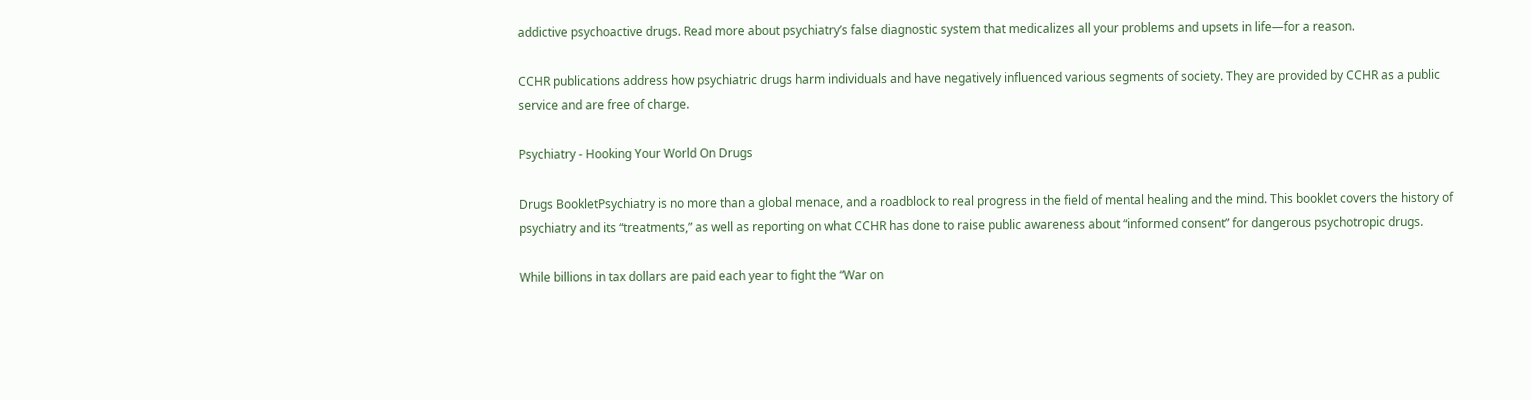addictive psychoactive drugs. Read more about psychiatry’s false diagnostic system that medicalizes all your problems and upsets in life—for a reason.

CCHR publications address how psychiatric drugs harm individuals and have negatively influenced various segments of society. They are provided by CCHR as a public service and are free of charge.

Psychiatry - Hooking Your World On Drugs

Drugs BookletPsychiatry is no more than a global menace, and a roadblock to real progress in the field of mental healing and the mind. This booklet covers the history of psychiatry and its “treatments,” as well as reporting on what CCHR has done to raise public awareness about “informed consent” for dangerous psychotropic drugs.

While billions in tax dollars are paid each year to fight the “War on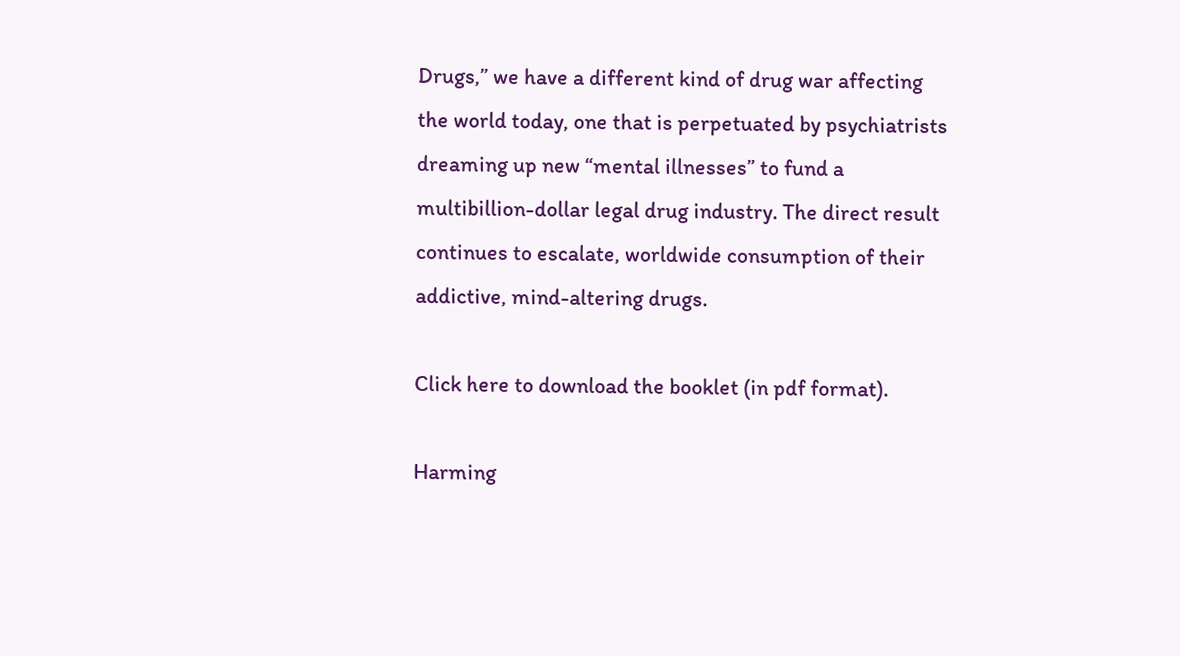Drugs,” we have a different kind of drug war affecting the world today, one that is perpetuated by psychiatrists dreaming up new “mental illnesses” to fund a multibillion-dollar legal drug industry. The direct result continues to escalate, worldwide consumption of their addictive, mind-altering drugs.

Click here to download the booklet (in pdf format).

Harming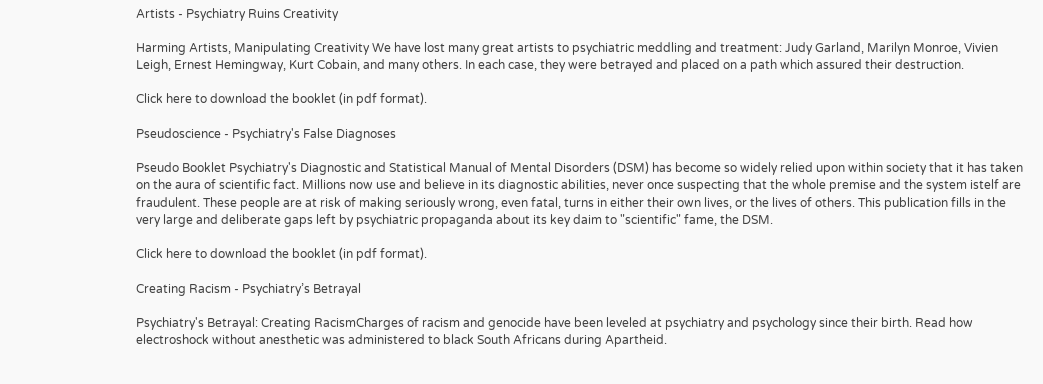Artists - Psychiatry Ruins Creativity

Harming Artists, Manipulating Creativity We have lost many great artists to psychiatric meddling and treatment: Judy Garland, Marilyn Monroe, Vivien Leigh, Ernest Hemingway, Kurt Cobain, and many others. In each case, they were betrayed and placed on a path which assured their destruction.

Click here to download the booklet (in pdf format).

Pseudoscience - Psychiatry's False Diagnoses

Pseudo Booklet Psychiatry's Diagnostic and Statistical Manual of Mental Disorders (DSM) has become so widely relied upon within society that it has taken on the aura of scientific fact. Millions now use and believe in its diagnostic abilities, never once suspecting that the whole premise and the system istelf are fraudulent. These people are at risk of making seriously wrong, even fatal, turns in either their own lives, or the lives of others. This publication fills in the very large and deliberate gaps left by psychiatric propaganda about its key daim to "scientific" fame, the DSM.

Click here to download the booklet (in pdf format).

Creating Racism - Psychiatry’s Betrayal

Psychiatry's Betrayal: Creating RacismCharges of racism and genocide have been leveled at psychiatry and psychology since their birth. Read how electroshock without anesthetic was administered to black South Africans during Apartheid.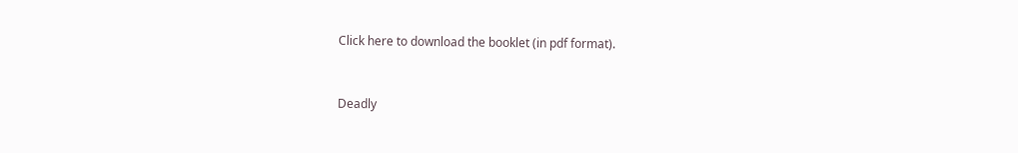Click here to download the booklet (in pdf format).


Deadly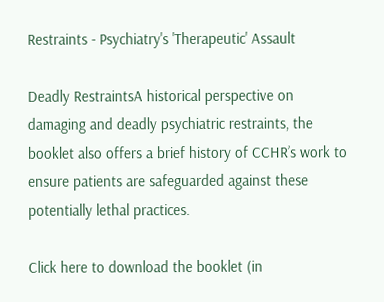Restraints - Psychiatry's 'Therapeutic' Assault

Deadly RestraintsA historical perspective on damaging and deadly psychiatric restraints, the booklet also offers a brief history of CCHR’s work to ensure patients are safeguarded against these potentially lethal practices.

Click here to download the booklet (in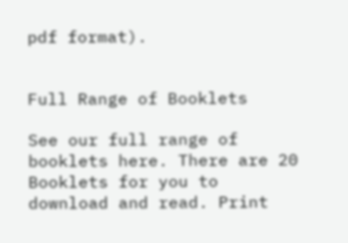pdf format).


Full Range of Booklets

See our full range of booklets here. There are 20 Booklets for you to download and read. Print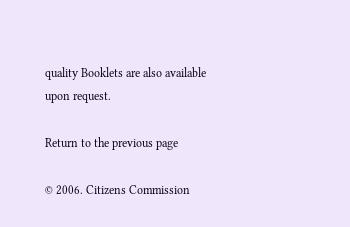quality Booklets are also available upon request.

Return to the previous page

© 2006. Citizens Commission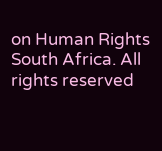on Human Rights South Africa. All rights reserved